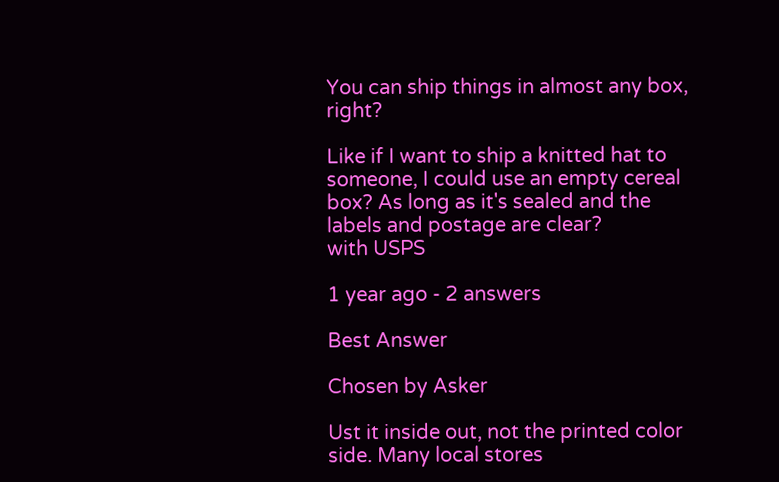You can ship things in almost any box, right?

Like if I want to ship a knitted hat to someone, I could use an empty cereal box? As long as it's sealed and the labels and postage are clear?
with USPS

1 year ago - 2 answers

Best Answer

Chosen by Asker

Ust it inside out, not the printed color side. Many local stores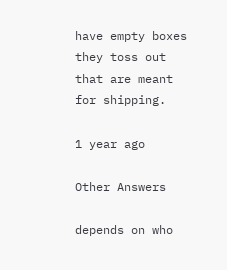have empty boxes they toss out that are meant for shipping.

1 year ago

Other Answers

depends on who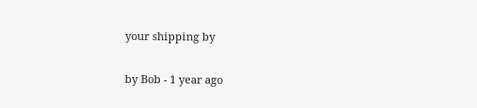your shipping by

by Bob - 1 year ago